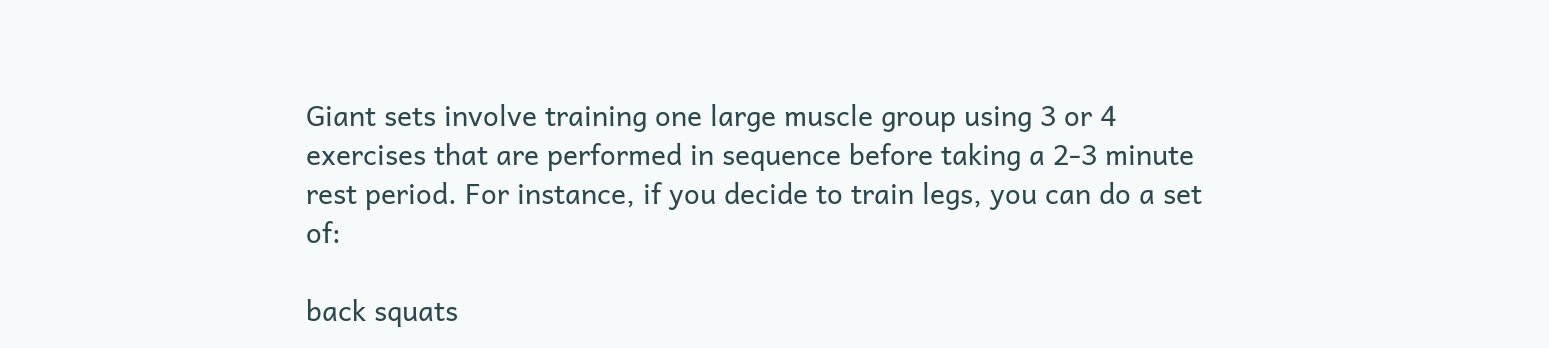Giant sets involve training one large muscle group using 3 or 4 exercises that are performed in sequence before taking a 2-3 minute rest period. For instance, if you decide to train legs, you can do a set of:

back squats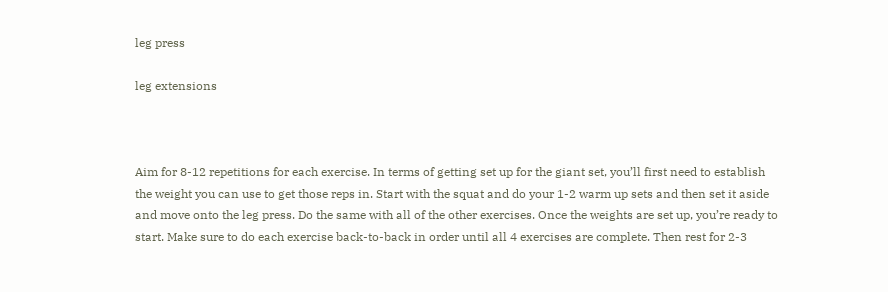leg press

leg extensions



Aim for 8-12 repetitions for each exercise. In terms of getting set up for the giant set, you’ll first need to establish the weight you can use to get those reps in. Start with the squat and do your 1-2 warm up sets and then set it aside and move onto the leg press. Do the same with all of the other exercises. Once the weights are set up, you’re ready to start. Make sure to do each exercise back-to-back in order until all 4 exercises are complete. Then rest for 2-3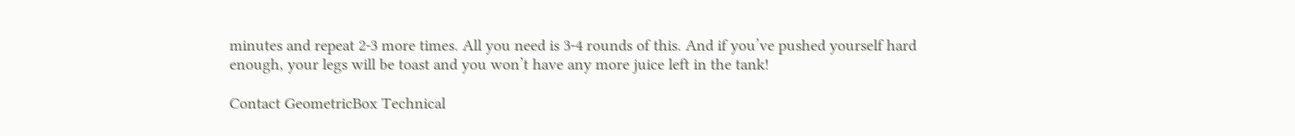minutes and repeat 2-3 more times. All you need is 3-4 rounds of this. And if you’ve pushed yourself hard enough, your legs will be toast and you won’t have any more juice left in the tank!

Contact GeometricBox Technical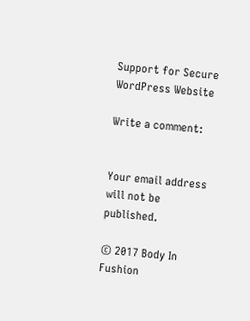Support for Secure WordPress Website

Write a comment:


Your email address will not be published.

© 2017 Body In Fushion